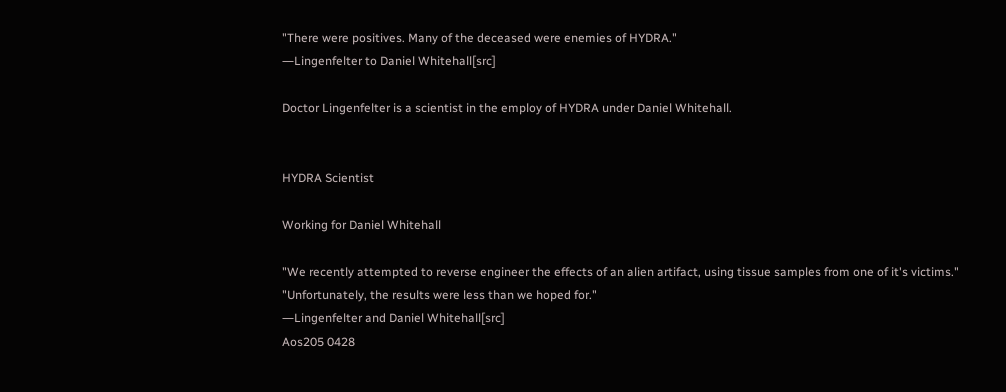"There were positives. Many of the deceased were enemies of HYDRA."
―Lingenfelter to Daniel Whitehall[src]

Doctor Lingenfelter is a scientist in the employ of HYDRA under Daniel Whitehall.


HYDRA Scientist

Working for Daniel Whitehall

"We recently attempted to reverse engineer the effects of an alien artifact, using tissue samples from one of it's victims."
"Unfortunately, the results were less than we hoped for."
―Lingenfelter and Daniel Whitehall[src]
Aos205 0428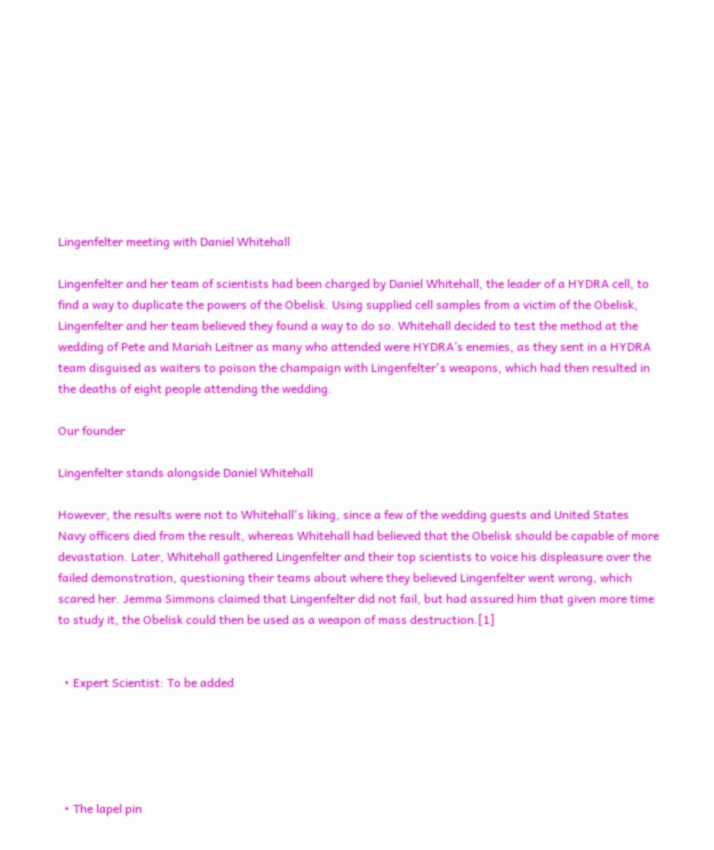Lingenfelter meeting with Daniel Whitehall

Lingenfelter and her team of scientists had been charged by Daniel Whitehall, the leader of a HYDRA cell, to find a way to duplicate the powers of the Obelisk. Using supplied cell samples from a victim of the Obelisk, Lingenfelter and her team believed they found a way to do so. Whitehall decided to test the method at the wedding of Pete and Mariah Leitner as many who attended were HYDRA’s enemies, as they sent in a HYDRA team disguised as waiters to poison the champaign with Lingenfelter's weapons, which had then resulted in the deaths of eight people attending the wedding.

Our founder

Lingenfelter stands alongside Daniel Whitehall

However, the results were not to Whitehall's liking, since a few of the wedding guests and United States Navy officers died from the result, whereas Whitehall had believed that the Obelisk should be capable of more devastation. Later, Whitehall gathered Lingenfelter and their top scientists to voice his displeasure over the failed demonstration, questioning their teams about where they believed Lingenfelter went wrong, which scared her. Jemma Simmons claimed that Lingenfelter did not fail, but had assured him that given more time to study it, the Obelisk could then be used as a weapon of mass destruction.[1]


  • Expert Scientist: To be added





  • The lapel pin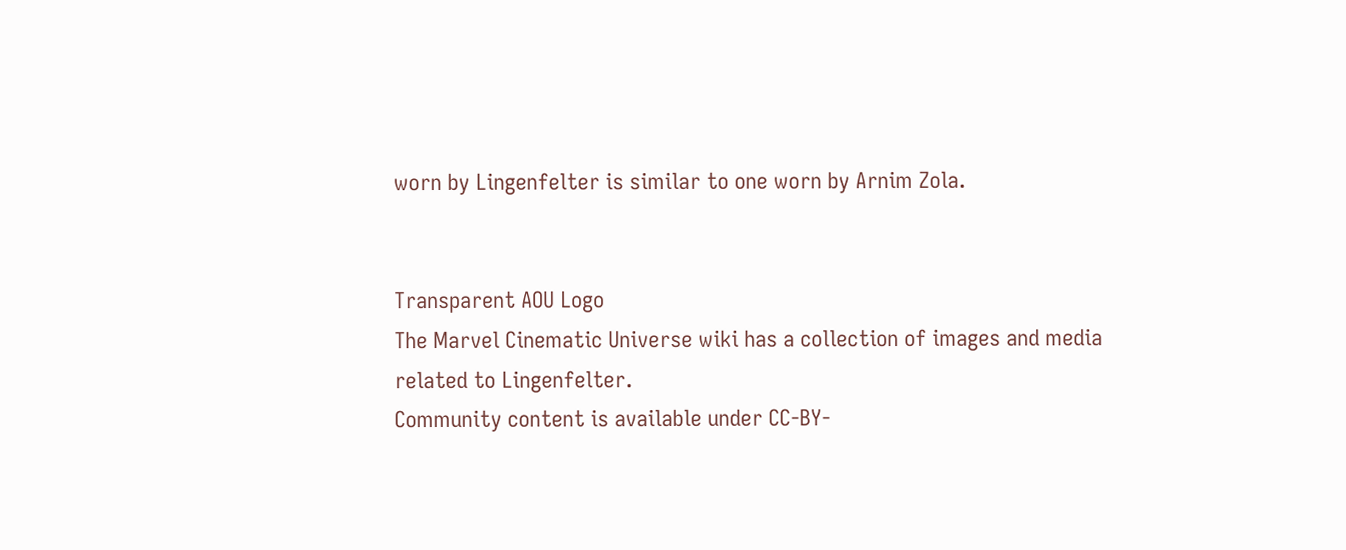worn by Lingenfelter is similar to one worn by Arnim Zola.


Transparent AOU Logo
The Marvel Cinematic Universe wiki has a collection of images and media related to Lingenfelter.
Community content is available under CC-BY-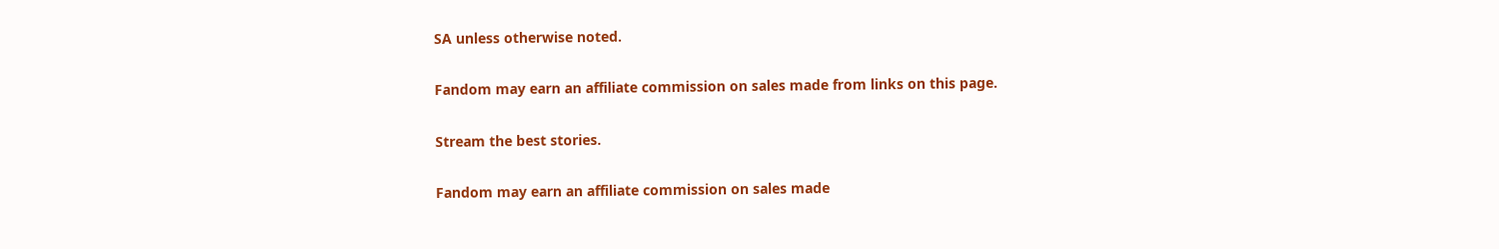SA unless otherwise noted.

Fandom may earn an affiliate commission on sales made from links on this page.

Stream the best stories.

Fandom may earn an affiliate commission on sales made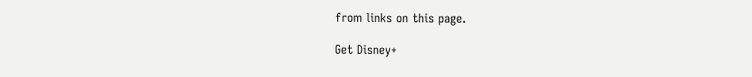from links on this page.

Get Disney+